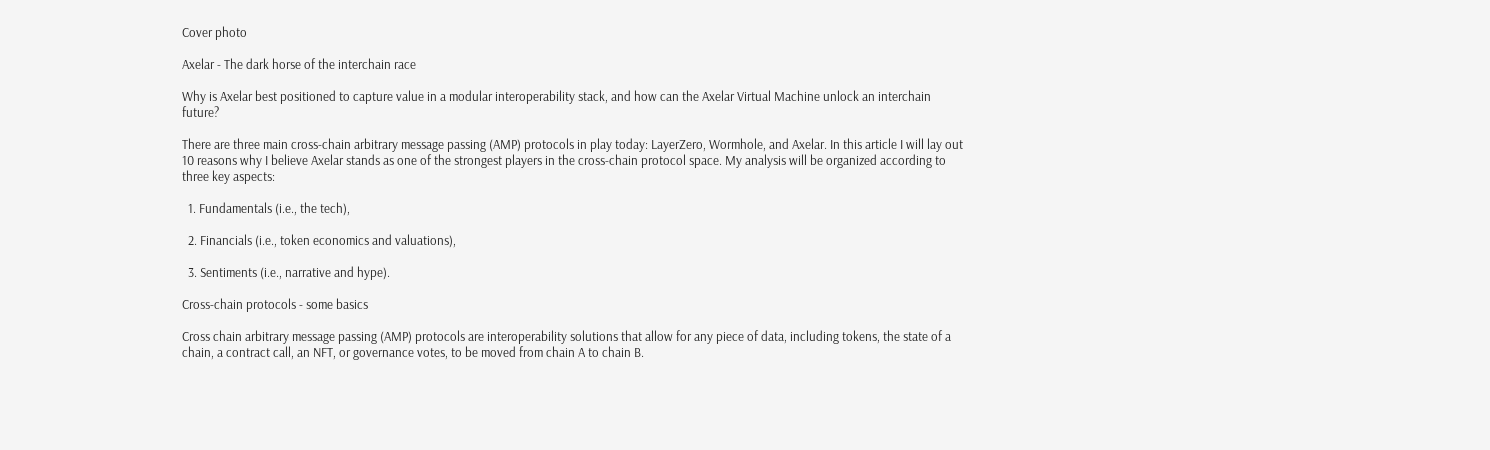Cover photo

Axelar - The dark horse of the interchain race

Why is Axelar best positioned to capture value in a modular interoperability stack, and how can the Axelar Virtual Machine unlock an interchain future?

There are three main cross-chain arbitrary message passing (AMP) protocols in play today: LayerZero, Wormhole, and Axelar. In this article I will lay out 10 reasons why I believe Axelar stands as one of the strongest players in the cross-chain protocol space. My analysis will be organized according to three key aspects:

  1. Fundamentals (i.e., the tech),

  2. Financials (i.e., token economics and valuations),

  3. Sentiments (i.e., narrative and hype).

Cross-chain protocols - some basics

Cross chain arbitrary message passing (AMP) protocols are interoperability solutions that allow for any piece of data, including tokens, the state of a chain, a contract call, an NFT, or governance votes, to be moved from chain A to chain B.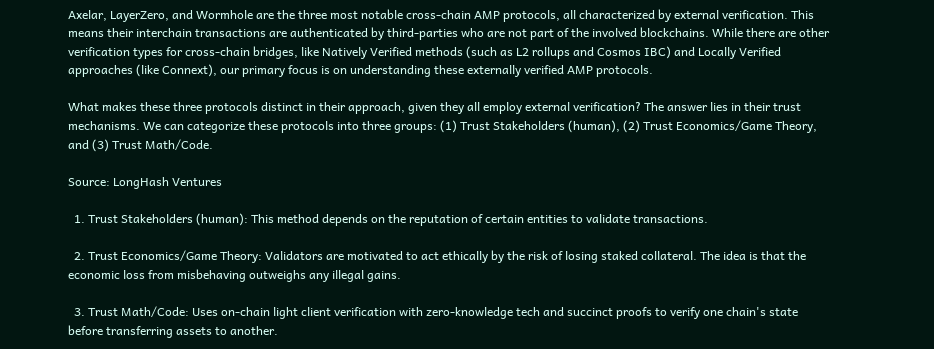Axelar, LayerZero, and Wormhole are the three most notable cross-chain AMP protocols, all characterized by external verification. This means their interchain transactions are authenticated by third-parties who are not part of the involved blockchains. While there are other verification types for cross-chain bridges, like Natively Verified methods (such as L2 rollups and Cosmos IBC) and Locally Verified approaches (like Connext), our primary focus is on understanding these externally verified AMP protocols.

What makes these three protocols distinct in their approach, given they all employ external verification? The answer lies in their trust mechanisms. We can categorize these protocols into three groups: (1) Trust Stakeholders (human), (2) Trust Economics/Game Theory, and (3) Trust Math/Code.

Source: LongHash Ventures

  1. Trust Stakeholders (human): This method depends on the reputation of certain entities to validate transactions.

  2. Trust Economics/Game Theory: Validators are motivated to act ethically by the risk of losing staked collateral. The idea is that the economic loss from misbehaving outweighs any illegal gains.

  3. Trust Math/Code: Uses on-chain light client verification with zero-knowledge tech and succinct proofs to verify one chain's state before transferring assets to another.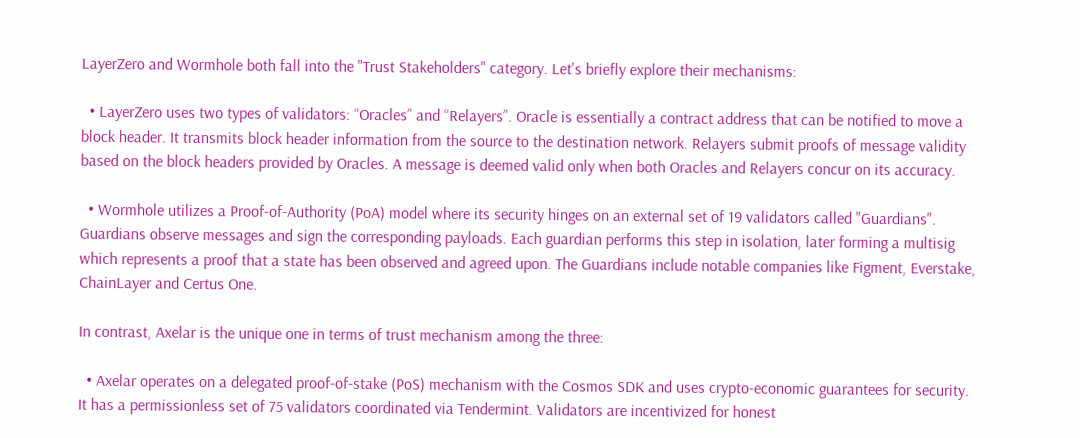LayerZero and Wormhole both fall into the "Trust Stakeholders" category. Let's briefly explore their mechanisms:

  • LayerZero uses two types of validators: “Oracles” and “Relayers”. Oracle is essentially a contract address that can be notified to move a block header. It transmits block header information from the source to the destination network. Relayers submit proofs of message validity based on the block headers provided by Oracles. A message is deemed valid only when both Oracles and Relayers concur on its accuracy.

  • Wormhole utilizes a Proof-of-Authority (PoA) model where its security hinges on an external set of 19 validators called "Guardians". Guardians observe messages and sign the corresponding payloads. Each guardian performs this step in isolation, later forming a multisig which represents a proof that a state has been observed and agreed upon. The Guardians include notable companies like Figment, Everstake, ChainLayer and Certus One.

In contrast, Axelar is the unique one in terms of trust mechanism among the three:

  • Axelar operates on a delegated proof-of-stake (PoS) mechanism with the Cosmos SDK and uses crypto-economic guarantees for security. It has a permissionless set of 75 validators coordinated via Tendermint. Validators are incentivized for honest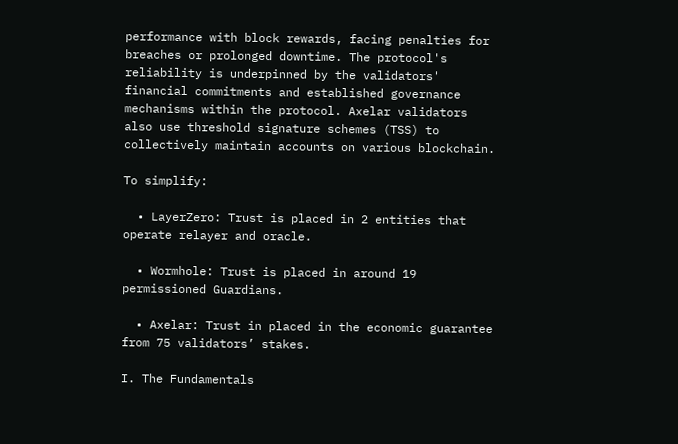performance with block rewards, facing penalties for breaches or prolonged downtime. The protocol's reliability is underpinned by the validators' financial commitments and established governance mechanisms within the protocol. Axelar validators also use threshold signature schemes (TSS) to collectively maintain accounts on various blockchain.

To simplify:

  • LayerZero: Trust is placed in 2 entities that operate relayer and oracle.

  • Wormhole: Trust is placed in around 19 permissioned Guardians.

  • Axelar: Trust in placed in the economic guarantee from 75 validators’ stakes.

I. The Fundamentals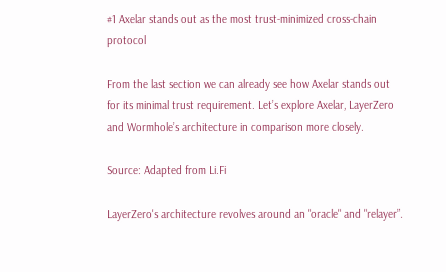#1 Axelar stands out as the most trust-minimized cross-chain protocol

From the last section we can already see how Axelar stands out for its minimal trust requirement. Let’s explore Axelar, LayerZero and Wormhole’s architecture in comparison more closely.

Source: Adapted from Li.Fi

LayerZero's architecture revolves around an "oracle" and "relayer”.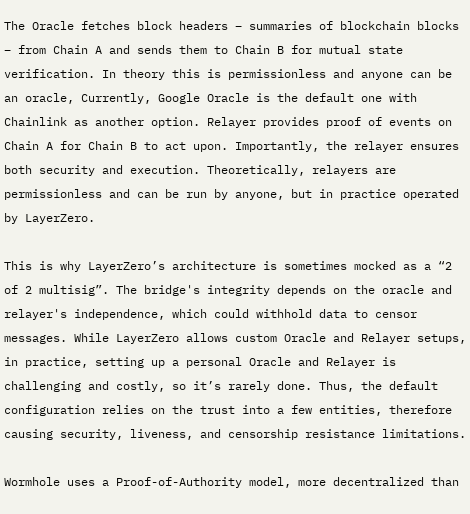The Oracle fetches block headers – summaries of blockchain blocks – from Chain A and sends them to Chain B for mutual state verification. In theory this is permissionless and anyone can be an oracle, Currently, Google Oracle is the default one with Chainlink as another option. Relayer provides proof of events on Chain A for Chain B to act upon. Importantly, the relayer ensures both security and execution. Theoretically, relayers are permissionless and can be run by anyone, but in practice operated by LayerZero.

This is why LayerZero’s architecture is sometimes mocked as a “2 of 2 multisig”. The bridge's integrity depends on the oracle and relayer's independence, which could withhold data to censor messages. While LayerZero allows custom Oracle and Relayer setups, in practice, setting up a personal Oracle and Relayer is challenging and costly, so it’s rarely done. Thus, the default configuration relies on the trust into a few entities, therefore causing security, liveness, and censorship resistance limitations.

Wormhole uses a Proof-of-Authority model, more decentralized than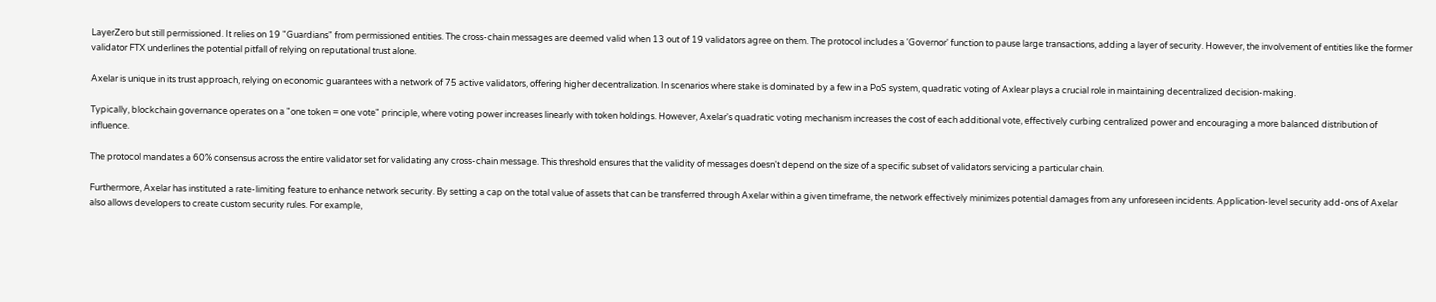LayerZero but still permissioned. It relies on 19 "Guardians" from permissioned entities. The cross-chain messages are deemed valid when 13 out of 19 validators agree on them. The protocol includes a 'Governor' function to pause large transactions, adding a layer of security. However, the involvement of entities like the former validator FTX underlines the potential pitfall of relying on reputational trust alone.

Axelar is unique in its trust approach, relying on economic guarantees with a network of 75 active validators, offering higher decentralization. In scenarios where stake is dominated by a few in a PoS system, quadratic voting of Axlear plays a crucial role in maintaining decentralized decision-making.

Typically, blockchain governance operates on a "one token = one vote" principle, where voting power increases linearly with token holdings. However, Axelar's quadratic voting mechanism increases the cost of each additional vote, effectively curbing centralized power and encouraging a more balanced distribution of influence.

The protocol mandates a 60% consensus across the entire validator set for validating any cross-chain message. This threshold ensures that the validity of messages doesn't depend on the size of a specific subset of validators servicing a particular chain.

Furthermore, Axelar has instituted a rate-limiting feature to enhance network security. By setting a cap on the total value of assets that can be transferred through Axelar within a given timeframe, the network effectively minimizes potential damages from any unforeseen incidents. Application-level security add-ons of Axelar also allows developers to create custom security rules. For example,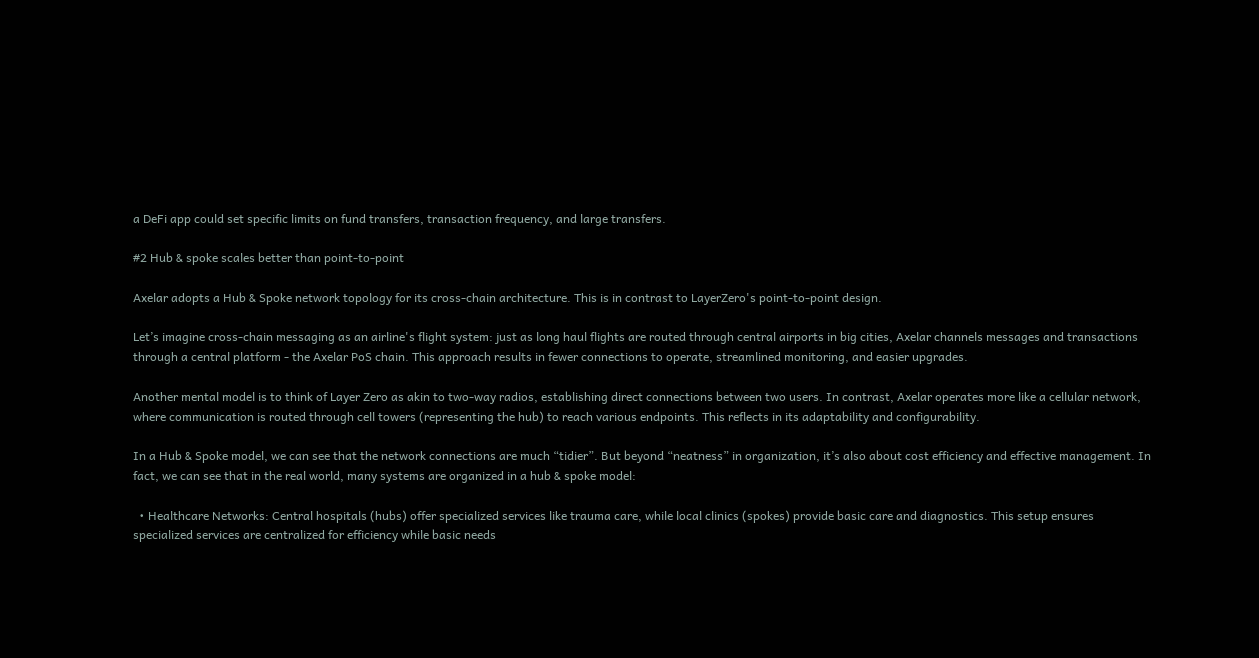a DeFi app could set specific limits on fund transfers, transaction frequency, and large transfers.

#2 Hub & spoke scales better than point-to-point

Axelar adopts a Hub & Spoke network topology for its cross-chain architecture. This is in contrast to LayerZero's point-to-point design.

Let’s imagine cross-chain messaging as an airline's flight system: just as long haul flights are routed through central airports in big cities, Axelar channels messages and transactions through a central platform - the Axelar PoS chain. This approach results in fewer connections to operate, streamlined monitoring, and easier upgrades.

Another mental model is to think of Layer Zero as akin to two-way radios, establishing direct connections between two users. In contrast, Axelar operates more like a cellular network, where communication is routed through cell towers (representing the hub) to reach various endpoints. This reflects in its adaptability and configurability.

In a Hub & Spoke model, we can see that the network connections are much “tidier”. But beyond “neatness” in organization, it’s also about cost efficiency and effective management. In fact, we can see that in the real world, many systems are organized in a hub & spoke model:

  • Healthcare Networks: Central hospitals (hubs) offer specialized services like trauma care, while local clinics (spokes) provide basic care and diagnostics. This setup ensures specialized services are centralized for efficiency while basic needs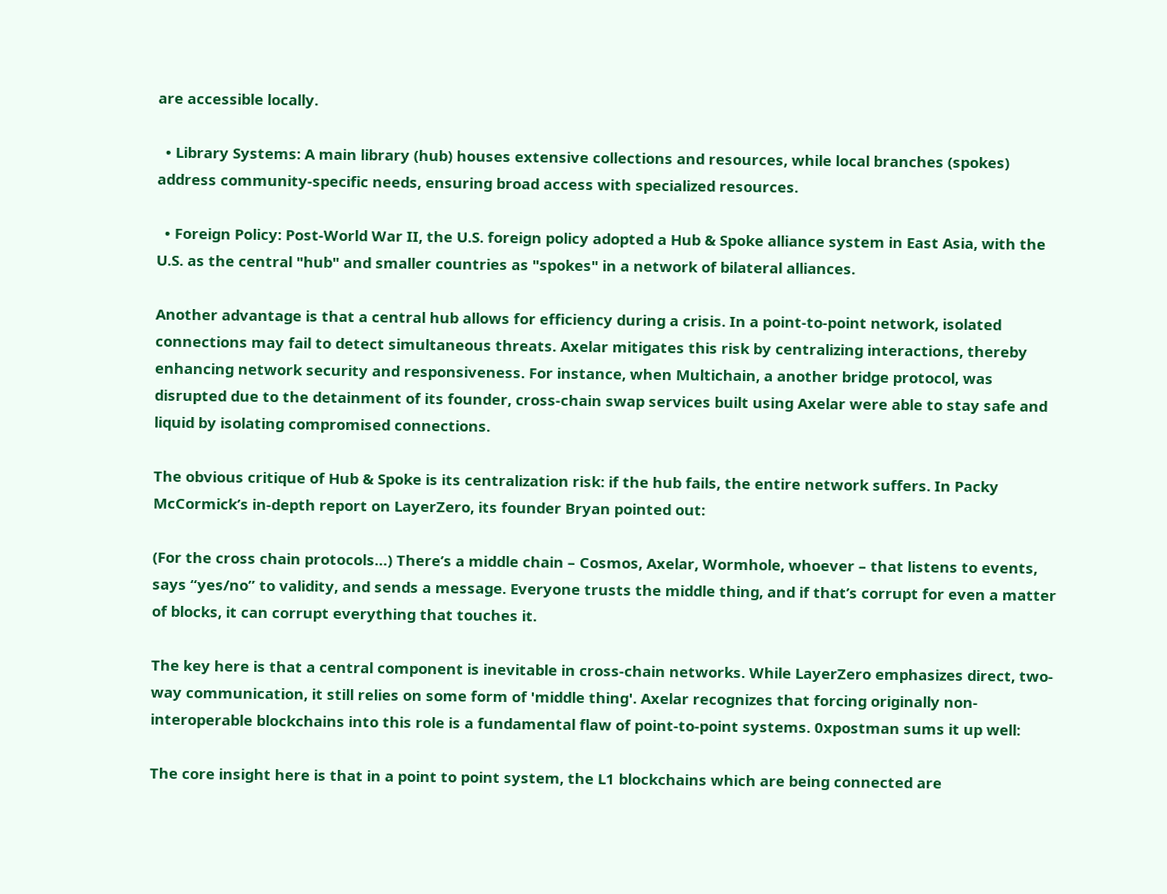are accessible locally.

  • Library Systems: A main library (hub) houses extensive collections and resources, while local branches (spokes) address community-specific needs, ensuring broad access with specialized resources.

  • Foreign Policy: Post-World War II, the U.S. foreign policy adopted a Hub & Spoke alliance system in East Asia, with the U.S. as the central "hub" and smaller countries as "spokes" in a network of bilateral alliances.

Another advantage is that a central hub allows for efficiency during a crisis. In a point-to-point network, isolated connections may fail to detect simultaneous threats. Axelar mitigates this risk by centralizing interactions, thereby enhancing network security and responsiveness. For instance, when Multichain, a another bridge protocol, was disrupted due to the detainment of its founder, cross-chain swap services built using Axelar were able to stay safe and liquid by isolating compromised connections.

The obvious critique of Hub & Spoke is its centralization risk: if the hub fails, the entire network suffers. In Packy McCormick’s in-depth report on LayerZero, its founder Bryan pointed out:

(For the cross chain protocols…) There’s a middle chain – Cosmos, Axelar, Wormhole, whoever – that listens to events, says “yes/no” to validity, and sends a message. Everyone trusts the middle thing, and if that’s corrupt for even a matter of blocks, it can corrupt everything that touches it.

The key here is that a central component is inevitable in cross-chain networks. While LayerZero emphasizes direct, two-way communication, it still relies on some form of 'middle thing'. Axelar recognizes that forcing originally non-interoperable blockchains into this role is a fundamental flaw of point-to-point systems. 0xpostman sums it up well:

The core insight here is that in a point to point system, the L1 blockchains which are being connected are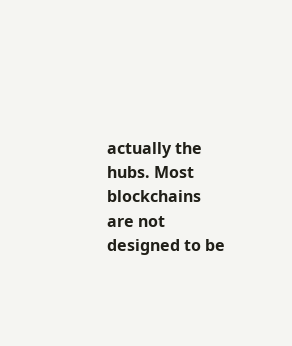actually the hubs. Most blockchains are not designed to be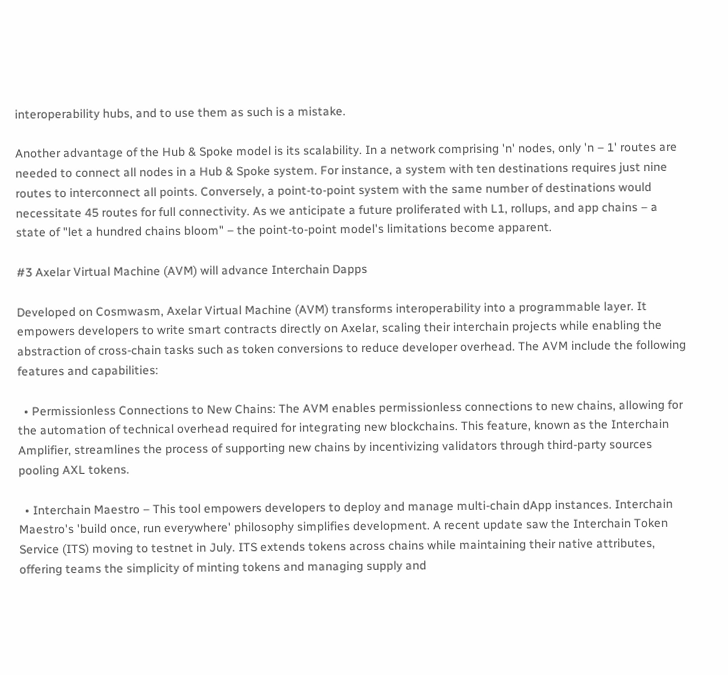interoperability hubs, and to use them as such is a mistake.

Another advantage of the Hub & Spoke model is its scalability. In a network comprising 'n' nodes, only 'n – 1' routes are needed to connect all nodes in a Hub & Spoke system. For instance, a system with ten destinations requires just nine routes to interconnect all points. Conversely, a point-to-point system with the same number of destinations would necessitate 45 routes for full connectivity. As we anticipate a future proliferated with L1, rollups, and app chains – a state of "let a hundred chains bloom" – the point-to-point model's limitations become apparent.

#3 Axelar Virtual Machine (AVM) will advance Interchain Dapps

Developed on Cosmwasm, Axelar Virtual Machine (AVM) transforms interoperability into a programmable layer. It empowers developers to write smart contracts directly on Axelar, scaling their interchain projects while enabling the abstraction of cross-chain tasks such as token conversions to reduce developer overhead. The AVM include the following features and capabilities:

  • Permissionless Connections to New Chains: The AVM enables permissionless connections to new chains, allowing for the automation of technical overhead required for integrating new blockchains. This feature, known as the Interchain Amplifier, streamlines the process of supporting new chains by incentivizing validators through third-party sources pooling AXL tokens.

  • Interchain Maestro – This tool empowers developers to deploy and manage multi-chain dApp instances. Interchain Maestro's 'build once, run everywhere' philosophy simplifies development. A recent update saw the Interchain Token Service (ITS) moving to testnet in July. ITS extends tokens across chains while maintaining their native attributes, offering teams the simplicity of minting tokens and managing supply and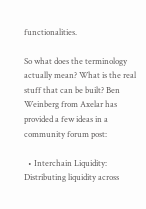functionalities.

So what does the terminology actually mean? What is the real stuff that can be built? Ben Weinberg from Axelar has provided a few ideas in a community forum post:

  • Interchain Liquidity: Distributing liquidity across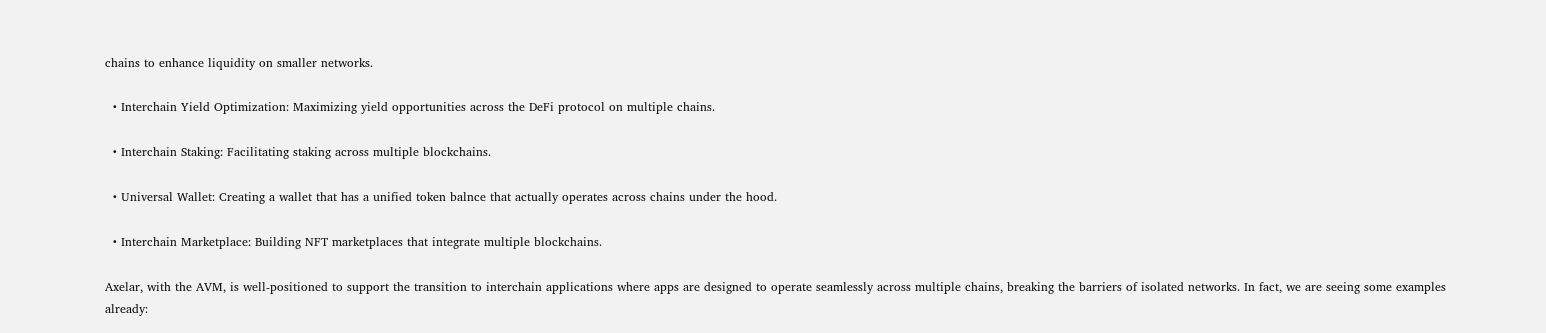chains to enhance liquidity on smaller networks.

  • Interchain Yield Optimization: Maximizing yield opportunities across the DeFi protocol on multiple chains.

  • Interchain Staking: Facilitating staking across multiple blockchains.

  • Universal Wallet: Creating a wallet that has a unified token balnce that actually operates across chains under the hood.

  • Interchain Marketplace: Building NFT marketplaces that integrate multiple blockchains.

Axelar, with the AVM, is well-positioned to support the transition to interchain applications where apps are designed to operate seamlessly across multiple chains, breaking the barriers of isolated networks. In fact, we are seeing some examples already: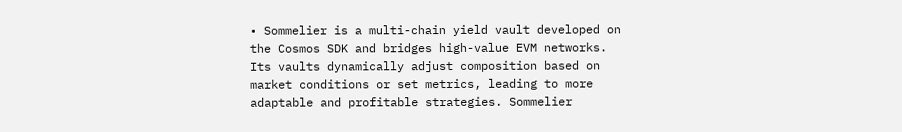• Sommelier is a multi-chain yield vault developed on the Cosmos SDK and bridges high-value EVM networks. Its vaults dynamically adjust composition based on market conditions or set metrics, leading to more adaptable and profitable strategies. Sommelier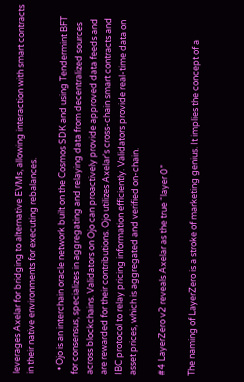leverages Axelar for bridging to alternative EVMs, allowing interaction with smart contracts in their native environments for executing rebalances.

  • Ojo is an interchain oracle network built on the Cosmos SDK and using Tendermint BFT for consensus, specializes in aggregating and relaying data from decentralized sources across blockchains. Validators on Ojo can proactively provide approved data feeds and are rewarded for their contributions. Ojo utilizes Axelar's cross-chain smart contracts and IBC protocol to relay pricing information efficiently. Validators provide real-time data on asset prices, which is aggregated and verified on-chain.

#4 LayerZero v2 reveals Axelar as the true “layer 0”

The naming of LayerZero is a stroke of marketing genius. It implies the concept of a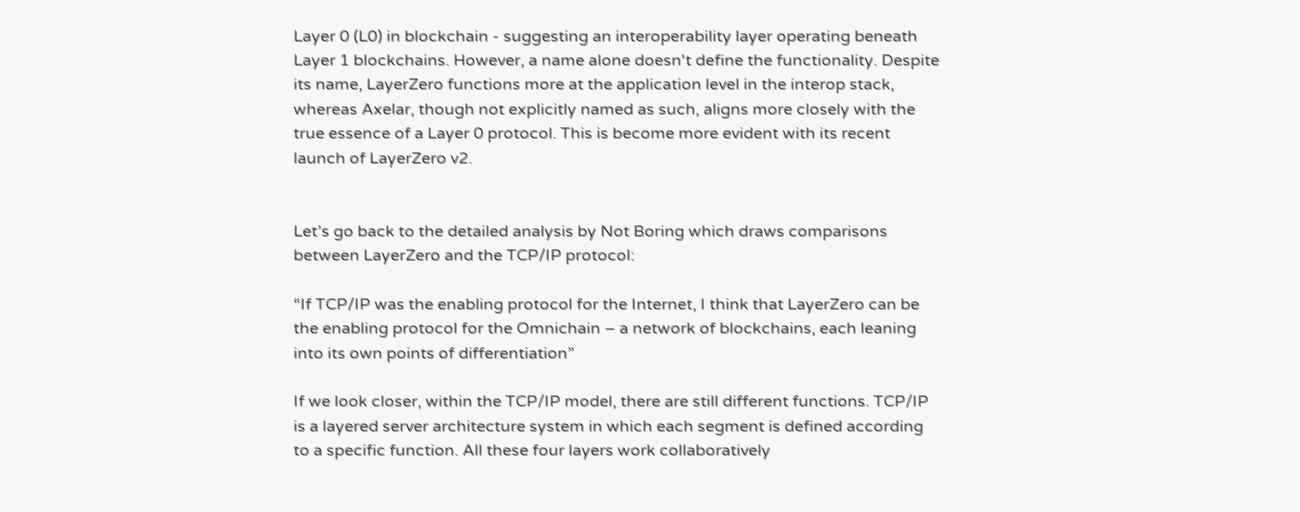Layer 0 (L0) in blockchain - suggesting an interoperability layer operating beneath Layer 1 blockchains. However, a name alone doesn't define the functionality. Despite its name, LayerZero functions more at the application level in the interop stack, whereas Axelar, though not explicitly named as such, aligns more closely with the true essence of a Layer 0 protocol. This is become more evident with its recent launch of LayerZero v2.


Let’s go back to the detailed analysis by Not Boring which draws comparisons between LayerZero and the TCP/IP protocol:

“If TCP/IP was the enabling protocol for the Internet, I think that LayerZero can be the enabling protocol for the Omnichain – a network of blockchains, each leaning into its own points of differentiation”

If we look closer, within the TCP/IP model, there are still different functions. TCP/IP is a layered server architecture system in which each segment is defined according to a specific function. All these four layers work collaboratively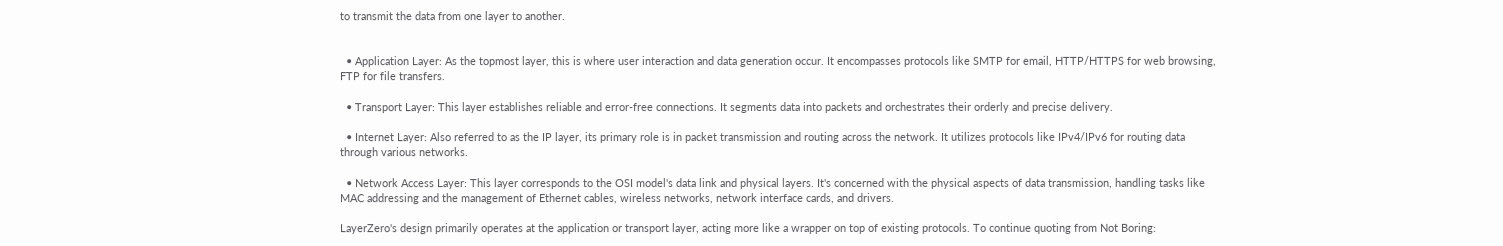to transmit the data from one layer to another.


  • Application Layer: As the topmost layer, this is where user interaction and data generation occur. It encompasses protocols like SMTP for email, HTTP/HTTPS for web browsing, FTP for file transfers.

  • Transport Layer: This layer establishes reliable and error-free connections. It segments data into packets and orchestrates their orderly and precise delivery.

  • Internet Layer: Also referred to as the IP layer, its primary role is in packet transmission and routing across the network. It utilizes protocols like IPv4/IPv6 for routing data through various networks.

  • Network Access Layer: This layer corresponds to the OSI model's data link and physical layers. It's concerned with the physical aspects of data transmission, handling tasks like MAC addressing and the management of Ethernet cables, wireless networks, network interface cards, and drivers.

LayerZero's design primarily operates at the application or transport layer, acting more like a wrapper on top of existing protocols. To continue quoting from Not Boring: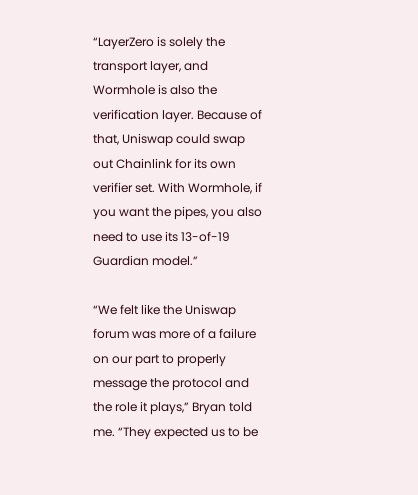“LayerZero is solely the transport layer, and Wormhole is also the verification layer. Because of that, Uniswap could swap out Chainlink for its own verifier set. With Wormhole, if you want the pipes, you also need to use its 13-of-19 Guardian model.”

“We felt like the Uniswap forum was more of a failure on our part to properly message the protocol and the role it plays,” Bryan told me. “They expected us to be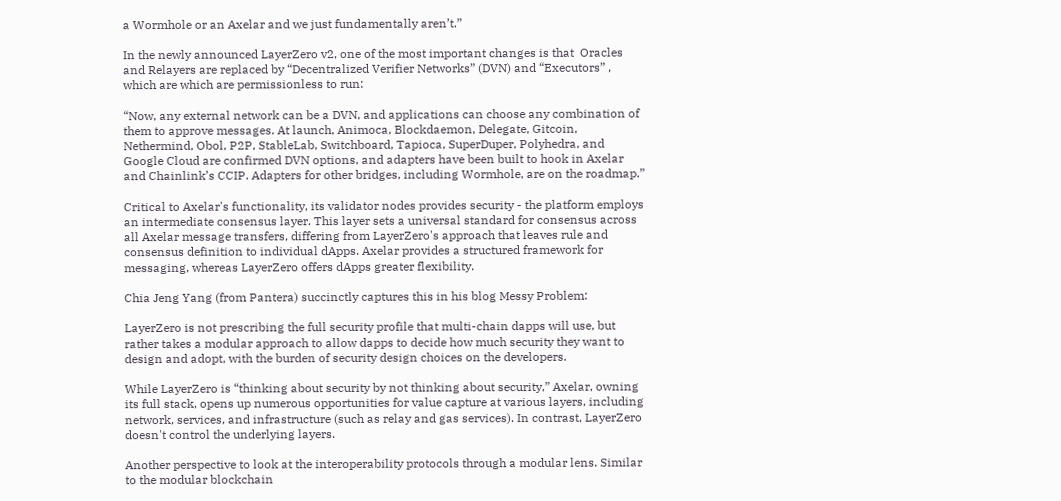a Wormhole or an Axelar and we just fundamentally aren’t.”

In the newly announced LayerZero v2, one of the most important changes is that  Oracles and Relayers are replaced by “Decentralized Verifier Networks” (DVN) and “Executors” , which are which are permissionless to run:

“Now, any external network can be a DVN, and applications can choose any combination of them to approve messages. At launch, Animoca, Blockdaemon, Delegate, Gitcoin, Nethermind, Obol, P2P, StableLab, Switchboard, Tapioca, SuperDuper, Polyhedra, and Google Cloud are confirmed DVN options, and adapters have been built to hook in Axelar and Chainlink’s CCIP. Adapters for other bridges, including Wormhole, are on the roadmap.”

Critical to Axelar's functionality, its validator nodes provides security - the platform employs an intermediate consensus layer. This layer sets a universal standard for consensus across all Axelar message transfers, differing from LayerZero's approach that leaves rule and consensus definition to individual dApps. Axelar provides a structured framework for messaging, whereas LayerZero offers dApps greater flexibility.

Chia Jeng Yang (from Pantera) succinctly captures this in his blog Messy Problem:

LayerZero is not prescribing the full security profile that multi-chain dapps will use, but rather takes a modular approach to allow dapps to decide how much security they want to design and adopt, with the burden of security design choices on the developers.

While LayerZero is “thinking about security by not thinking about security,” Axelar, owning its full stack, opens up numerous opportunities for value capture at various layers, including network, services, and infrastructure (such as relay and gas services). In contrast, LayerZero doesn't control the underlying layers.

Another perspective to look at the interoperability protocols through a modular lens. Similar to the modular blockchain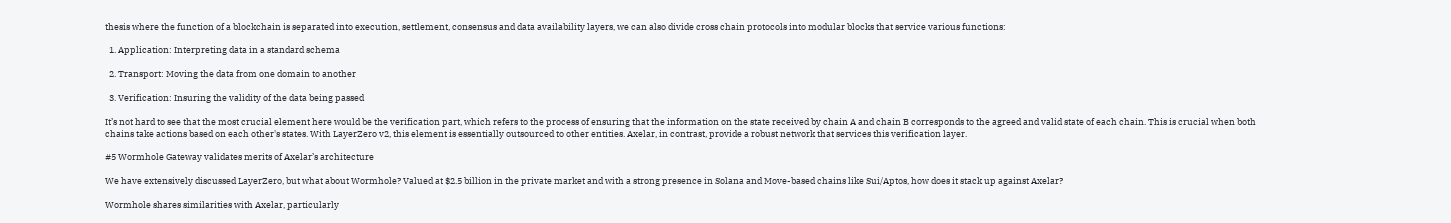thesis where the function of a blockchain is separated into execution, settlement, consensus and data availability layers, we can also divide cross chain protocols into modular blocks that service various functions:

  1. Application: Interpreting data in a standard schema

  2. Transport: Moving the data from one domain to another

  3. Verification: Insuring the validity of the data being passed

It’s not hard to see that the most crucial element here would be the verification part, which refers to the process of ensuring that the information on the state received by chain A and chain B corresponds to the agreed and valid state of each chain. This is crucial when both chains take actions based on each other's states. With LayerZero v2, this element is essentially outsourced to other entities. Axelar, in contrast, provide a robust network that services this verification layer.

#5 Wormhole Gateway validates merits of Axelar’s architecture

We have extensively discussed LayerZero, but what about Wormhole? Valued at $2.5 billion in the private market and with a strong presence in Solana and Move-based chains like Sui/Aptos, how does it stack up against Axelar?

Wormhole shares similarities with Axelar, particularly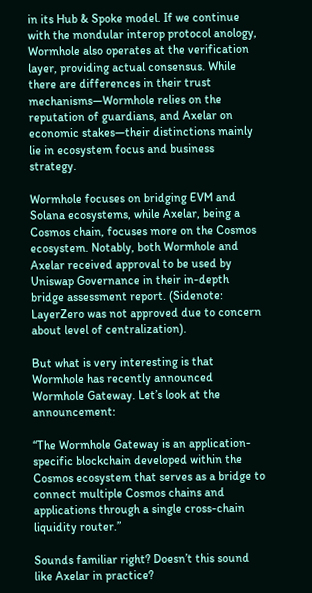in its Hub & Spoke model. If we continue with the mondular interop protocol anology, Wormhole also operates at the verification layer, providing actual consensus. While there are differences in their trust mechanisms—Wormhole relies on the reputation of guardians, and Axelar on economic stakes—their distinctions mainly lie in ecosystem focus and business strategy.

Wormhole focuses on bridging EVM and Solana ecosystems, while Axelar, being a Cosmos chain, focuses more on the Cosmos ecosystem. Notably, both Wormhole and Axelar received approval to be used by Uniswap Governance in their in-depth bridge assessment report. (Sidenote: LayerZero was not approved due to concern about level of centralization).

But what is very interesting is that Wormhole has recently announced Wormhole Gateway. Let’s look at the announcement:

“The Wormhole Gateway is an application-specific blockchain developed within the Cosmos ecosystem that serves as a bridge to connect multiple Cosmos chains and applications through a single cross-chain liquidity router.”

Sounds familiar right? Doesn’t this sound like Axelar in practice?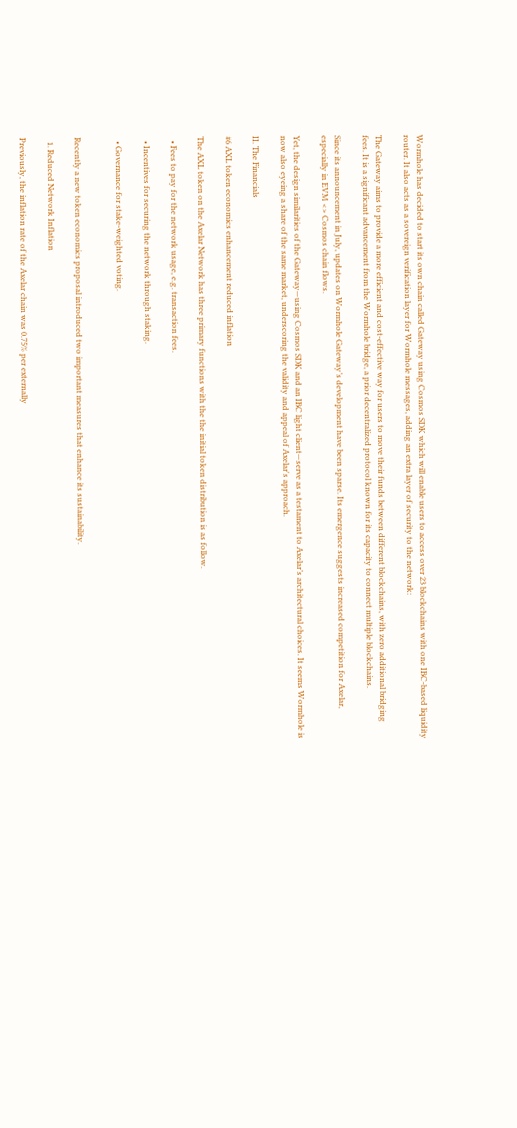Wormhole has decided to start its own chain called Gateway using Cosmos SDK which will enable users to access over 23 blockchains with one IBC-based liquidity router. It also acts as a sovereign verification layer for Wormhole messages, adding an extra layer of security to the network:

The Gateway aims to provide a more efficient and cost-effective way for users to move their funds between different blockchains, with zero additional bridging fees. It is a significant advancement from the Wormhole bridge, a prior decentralized protocol known for its capacity to connect multiple blockchains.

Since its announcement in July, updates on Wormhole Gateway’s development have been sparse. Its emergence suggests increased competition for Axelar, especially in EVM <> Cosmos chain flows.

Yet, the design similarities of the Gateway—using Cosmos SDK and an IBC light client—serve as a testament to Axelar’s architectural choices. It seems Wormhole is now also eyeing a share of the same market, underscoring the validity and appeal of Axelar's approach.

II. The Financials

#6 AXL token economics enhancement reduced inflation

The AXL token on the Axelar Network has three primary functions with the the initial token distribution is as follow.

  • Fees to pay for the network usage, e.g. transaction fees.

  • Incentives for securing the network through staking.

  • Governance for stake-weighted voting.


Recently a new token economics proposal introduced two important measures that enhance its sustainability.

  1. Reduced Network Inflation

Previously, the inflation rate of the Axelar chain was 0.75% per externally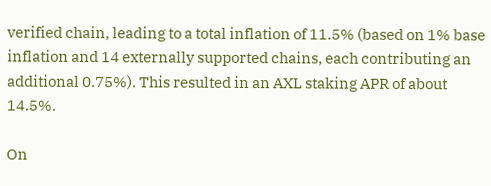verified chain, leading to a total inflation of 11.5% (based on 1% base inflation and 14 externally supported chains, each contributing an additional 0.75%). This resulted in an AXL staking APR of about 14.5%.

On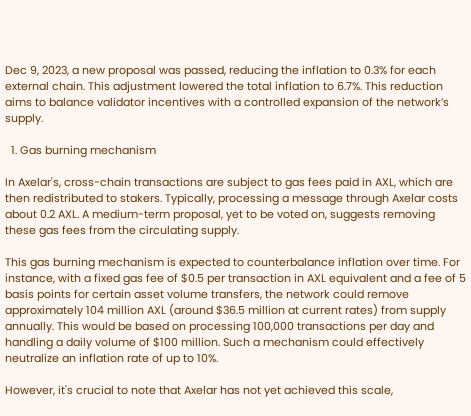Dec 9, 2023, a new proposal was passed, reducing the inflation to 0.3% for each external chain. This adjustment lowered the total inflation to 6.7%. This reduction aims to balance validator incentives with a controlled expansion of the network’s supply.

  1. Gas burning mechanism

In Axelar's, cross-chain transactions are subject to gas fees paid in AXL, which are then redistributed to stakers. Typically, processing a message through Axelar costs about 0.2 AXL. A medium-term proposal, yet to be voted on, suggests removing these gas fees from the circulating supply.

This gas burning mechanism is expected to counterbalance inflation over time. For instance, with a fixed gas fee of $0.5 per transaction in AXL equivalent and a fee of 5 basis points for certain asset volume transfers, the network could remove approximately 104 million AXL (around $36.5 million at current rates) from supply annually. This would be based on processing 100,000 transactions per day and handling a daily volume of $100 million. Such a mechanism could effectively neutralize an inflation rate of up to 10%.

However, it's crucial to note that Axelar has not yet achieved this scale,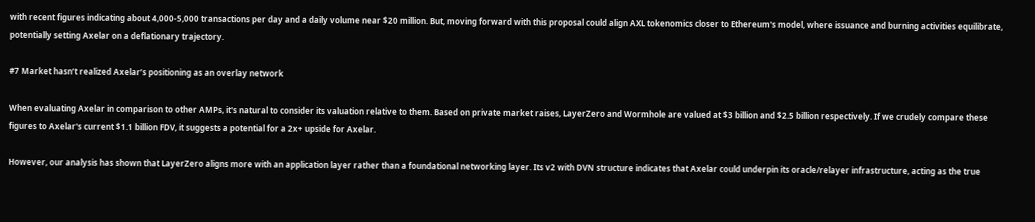with recent figures indicating about 4,000-5,000 transactions per day and a daily volume near $20 million. But, moving forward with this proposal could align AXL tokenomics closer to Ethereum's model, where issuance and burning activities equilibrate, potentially setting Axelar on a deflationary trajectory.

#7 Market hasn’t realized Axelar’s positioning as an overlay network

When evaluating Axelar in comparison to other AMPs, it's natural to consider its valuation relative to them. Based on private market raises, LayerZero and Wormhole are valued at $3 billion and $2.5 billion respectively. If we crudely compare these figures to Axelar's current $1.1 billion FDV, it suggests a potential for a 2x+ upside for Axelar.

However, our analysis has shown that LayerZero aligns more with an application layer rather than a foundational networking layer. Its v2 with DVN structure indicates that Axelar could underpin its oracle/relayer infrastructure, acting as the true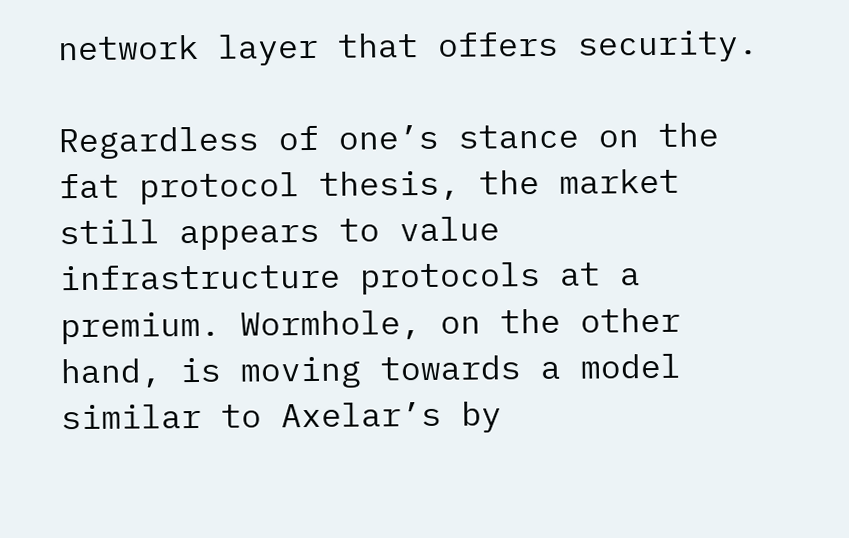network layer that offers security.

Regardless of one’s stance on the fat protocol thesis, the market still appears to value infrastructure protocols at a premium. Wormhole, on the other hand, is moving towards a model similar to Axelar’s by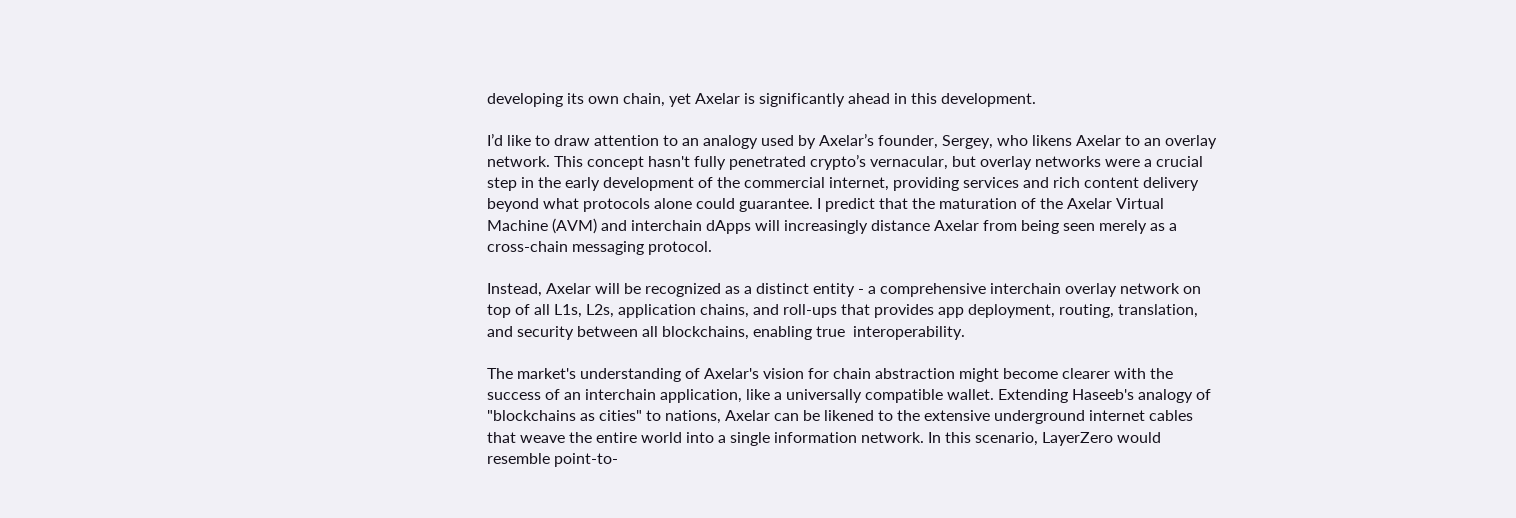developing its own chain, yet Axelar is significantly ahead in this development.

I’d like to draw attention to an analogy used by Axelar’s founder, Sergey, who likens Axelar to an overlay network. This concept hasn't fully penetrated crypto’s vernacular, but overlay networks were a crucial step in the early development of the commercial internet, providing services and rich content delivery beyond what protocols alone could guarantee. I predict that the maturation of the Axelar Virtual Machine (AVM) and interchain dApps will increasingly distance Axelar from being seen merely as a cross-chain messaging protocol.

Instead, Axelar will be recognized as a distinct entity - a comprehensive interchain overlay network on top of all L1s, L2s, application chains, and roll-ups that provides app deployment, routing, translation, and security between all blockchains, enabling true  interoperability.

The market's understanding of Axelar's vision for chain abstraction might become clearer with the success of an interchain application, like a universally compatible wallet. Extending Haseeb's analogy of "blockchains as cities" to nations, Axelar can be likened to the extensive underground internet cables that weave the entire world into a single information network. In this scenario, LayerZero would resemble point-to-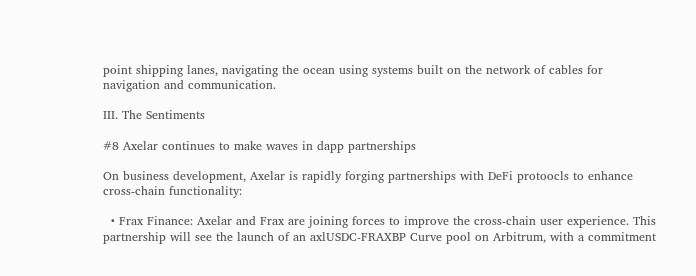point shipping lanes, navigating the ocean using systems built on the network of cables for navigation and communication.

III. The Sentiments

#8 Axelar continues to make waves in dapp partnerships

On business development, Axelar is rapidly forging partnerships with DeFi protoocls to enhance cross-chain functionality:

  • Frax Finance: Axelar and Frax are joining forces to improve the cross-chain user experience. This partnership will see the launch of an axlUSDC-FRAXBP Curve pool on Arbitrum, with a commitment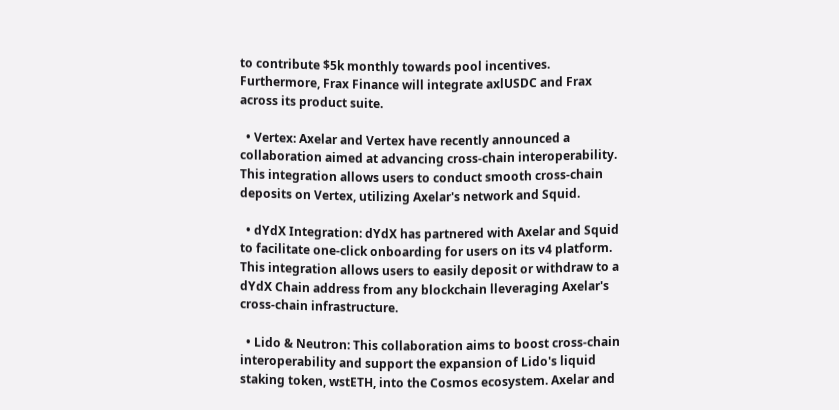to contribute $5k monthly towards pool incentives. Furthermore, Frax Finance will integrate axlUSDC and Frax across its product suite.

  • Vertex: Axelar and Vertex have recently announced a collaboration aimed at advancing cross-chain interoperability. This integration allows users to conduct smooth cross-chain deposits on Vertex, utilizing Axelar's network and Squid.

  • dYdX Integration: dYdX has partnered with Axelar and Squid to facilitate one-click onboarding for users on its v4 platform. This integration allows users to easily deposit or withdraw to a dYdX Chain address from any blockchain lleveraging Axelar's cross-chain infrastructure.

  • Lido & Neutron: This collaboration aims to boost cross-chain interoperability and support the expansion of Lido's liquid staking token, wstETH, into the Cosmos ecosystem. Axelar and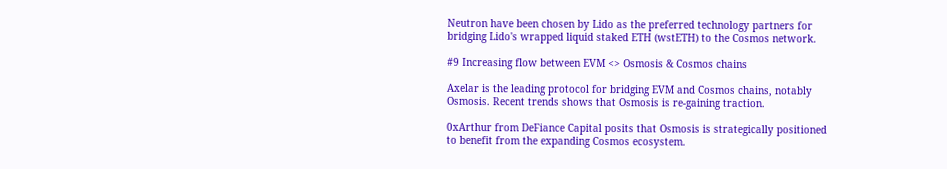Neutron have been chosen by Lido as the preferred technology partners for bridging Lido's wrapped liquid staked ETH (wstETH) to the Cosmos network.

#9 Increasing flow between EVM <> Osmosis & Cosmos chains

Axelar is the leading protocol for bridging EVM and Cosmos chains, notably Osmosis. Recent trends shows that Osmosis is re-gaining traction.

0xArthur from DeFiance Capital posits that Osmosis is strategically positioned to benefit from the expanding Cosmos ecosystem.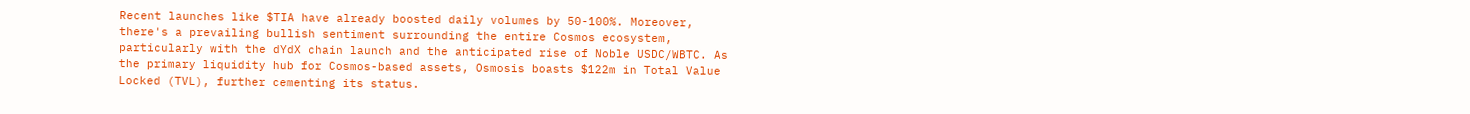Recent launches like $TIA have already boosted daily volumes by 50-100%. Moreover, there's a prevailing bullish sentiment surrounding the entire Cosmos ecosystem, particularly with the dYdX chain launch and the anticipated rise of Noble USDC/WBTC. As the primary liquidity hub for Cosmos-based assets, Osmosis boasts $122m in Total Value Locked (TVL), further cementing its status.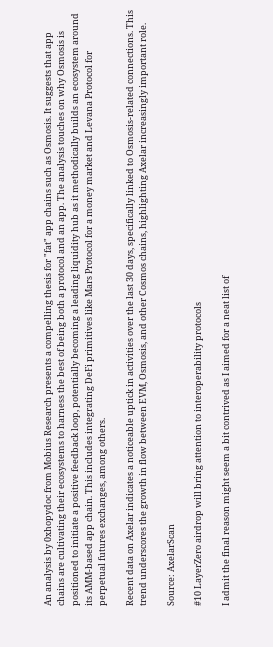An analysis by 0xhopydoc from Mobius Research presents a compelling thesis for "fat" app chains such as Osmosis. It suggests that app chains are cultivating their ecosystems to harness the best of being both a protocol and an app. The analysis touches on why Osmosis is positioned to initiate a positive feedback loop, potentially becoming a leading liquidity hub as it methodically builds an ecosystem around its AMM-based app chain. This includes integrating DeFi primitives like Mars Protocol for a money market and Levana Protocol for perpetual futures exchanges, among others.

Recent data on Axelar indicates a noticeable uptick in activities over the last 30 days, specifically linked to Osmosis-related connections. This trend underscores the growth in flow between EVM, Osmosis, and other Cosmos chains, highlighting Axelar increasingly important role.

Source: AxelarScan

#10 LayerZero airdrop will bring attention to interoperability protocols

I admit the final reason might seem a bit contrived as I aimed for a neat list of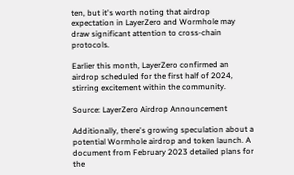ten, but it's worth noting that airdrop expectation in LayerZero and Wormhole may draw significant attention to cross-chain protocols.

Earlier this month, LayerZero confirmed an airdrop scheduled for the first half of 2024, stirring excitement within the community.

Source: LayerZero Airdrop Announcement

Additionally, there's growing speculation about a potential Wormhole airdrop and token launch. A document from February 2023 detailed plans for the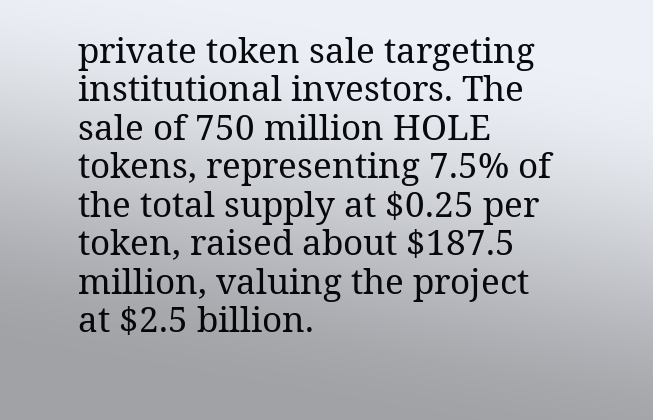private token sale targeting institutional investors. The sale of 750 million HOLE tokens, representing 7.5% of the total supply at $0.25 per token, raised about $187.5 million, valuing the project at $2.5 billion.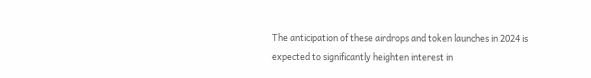The anticipation of these airdrops and token launches in 2024 is expected to significantly heighten interest in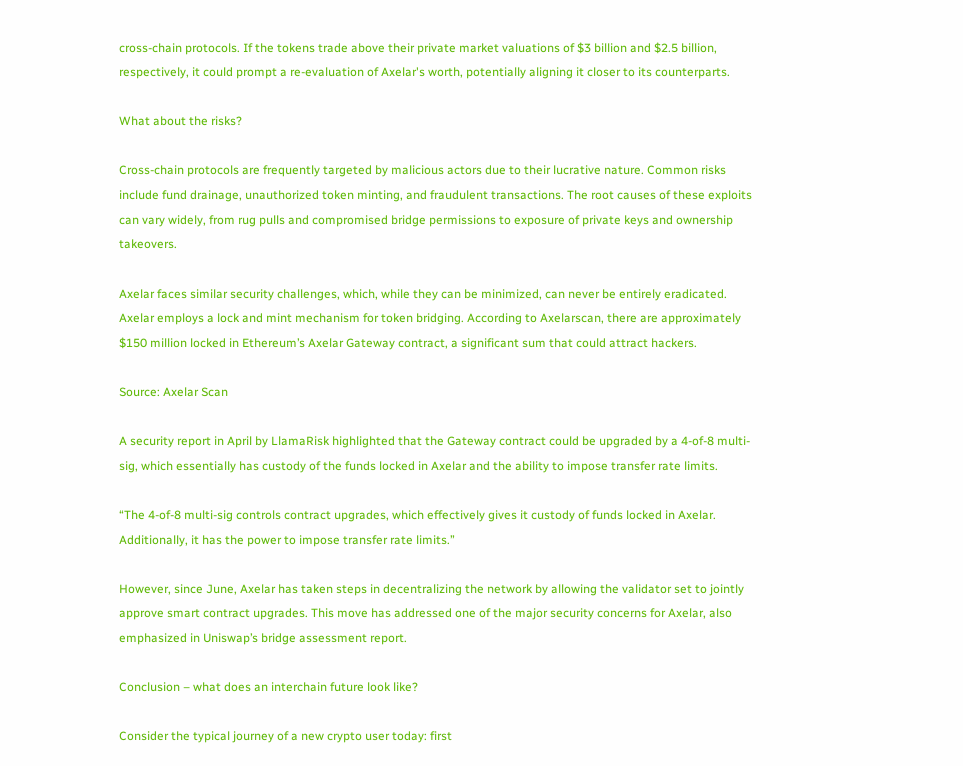cross-chain protocols. If the tokens trade above their private market valuations of $3 billion and $2.5 billion, respectively, it could prompt a re-evaluation of Axelar's worth, potentially aligning it closer to its counterparts.

What about the risks?

Cross-chain protocols are frequently targeted by malicious actors due to their lucrative nature. Common risks include fund drainage, unauthorized token minting, and fraudulent transactions. The root causes of these exploits can vary widely, from rug pulls and compromised bridge permissions to exposure of private keys and ownership takeovers.

Axelar faces similar security challenges, which, while they can be minimized, can never be entirely eradicated. Axelar employs a lock and mint mechanism for token bridging. According to Axelarscan, there are approximately $150 million locked in Ethereum’s Axelar Gateway contract, a significant sum that could attract hackers.

Source: Axelar Scan

A security report in April by LlamaRisk highlighted that the Gateway contract could be upgraded by a 4-of-8 multi-sig, which essentially has custody of the funds locked in Axelar and the ability to impose transfer rate limits.

“The 4-of-8 multi-sig controls contract upgrades, which effectively gives it custody of funds locked in Axelar. Additionally, it has the power to impose transfer rate limits.”

However, since June, Axelar has taken steps in decentralizing the network by allowing the validator set to jointly approve smart contract upgrades. This move has addressed one of the major security concerns for Axelar, also emphasized in Uniswap’s bridge assessment report.

Conclusion – what does an interchain future look like?

Consider the typical journey of a new crypto user today: first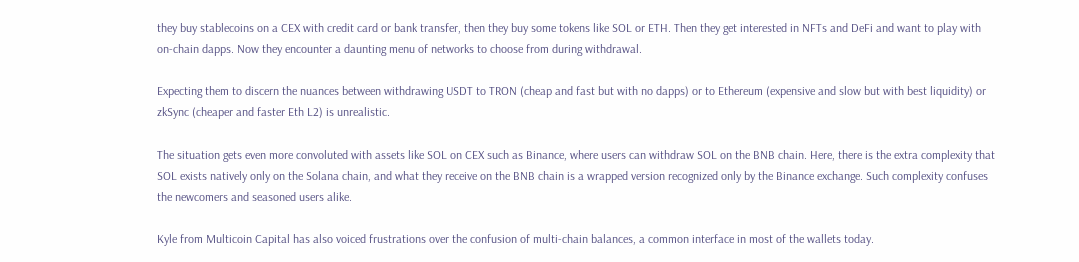they buy stablecoins on a CEX with credit card or bank transfer, then they buy some tokens like SOL or ETH. Then they get interested in NFTs and DeFi and want to play with on-chain dapps. Now they encounter a daunting menu of networks to choose from during withdrawal.

Expecting them to discern the nuances between withdrawing USDT to TRON (cheap and fast but with no dapps) or to Ethereum (expensive and slow but with best liquidity) or zkSync (cheaper and faster Eth L2) is unrealistic.

The situation gets even more convoluted with assets like SOL on CEX such as Binance, where users can withdraw SOL on the BNB chain. Here, there is the extra complexity that SOL exists natively only on the Solana chain, and what they receive on the BNB chain is a wrapped version recognized only by the Binance exchange. Such complexity confuses the newcomers and seasoned users alike.

Kyle from Multicoin Capital has also voiced frustrations over the confusion of multi-chain balances, a common interface in most of the wallets today.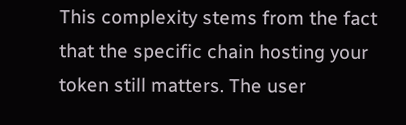This complexity stems from the fact that the specific chain hosting your token still matters. The user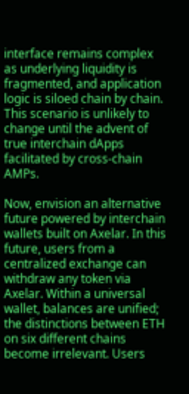interface remains complex as underlying liquidity is fragmented, and application logic is siloed chain by chain. This scenario is unlikely to change until the advent of true interchain dApps facilitated by cross-chain AMPs.

Now, envision an alternative future powered by interchain wallets built on Axelar. In this future, users from a centralized exchange can withdraw any token via Axelar. Within a universal wallet, balances are unified; the distinctions between ETH on six different chains become irrelevant. Users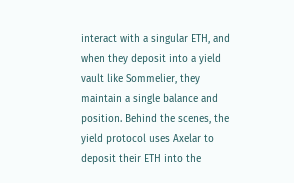interact with a singular ETH, and when they deposit into a yield vault like Sommelier, they maintain a single balance and position. Behind the scenes, the yield protocol uses Axelar to deposit their ETH into the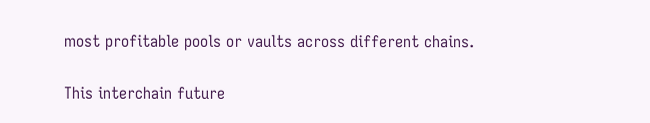most profitable pools or vaults across different chains.

This interchain future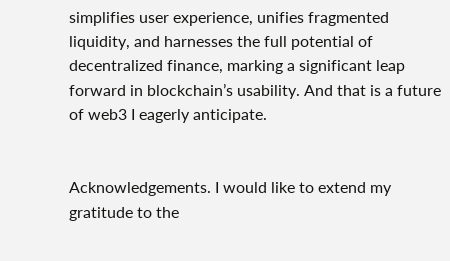simplifies user experience, unifies fragmented liquidity, and harnesses the full potential of decentralized finance, marking a significant leap forward in blockchain’s usability. And that is a future of web3 I eagerly anticipate.


Acknowledgements. I would like to extend my gratitude to the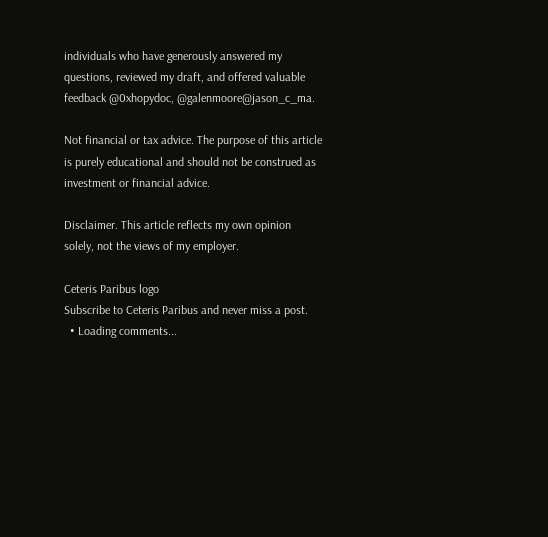individuals who have generously answered my questions, reviewed my draft, and offered valuable feedback @0xhopydoc, @galenmoore@jason_c_ma.

Not financial or tax advice. The purpose of this article is purely educational and should not be construed as investment or financial advice.

Disclaimer. This article reflects my own opinion solely, not the views of my employer.

Ceteris Paribus logo
Subscribe to Ceteris Paribus and never miss a post.
  • Loading comments...